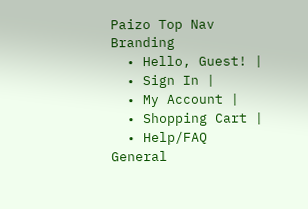Paizo Top Nav Branding
  • Hello, Guest! |
  • Sign In |
  • My Account |
  • Shopping Cart |
  • Help/FAQ
General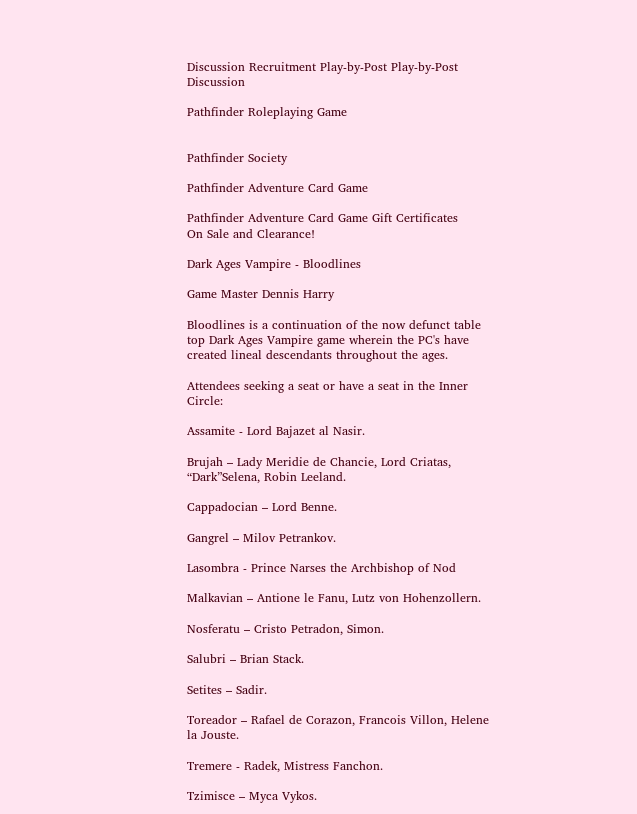Discussion Recruitment Play-by-Post Play-by-Post Discussion

Pathfinder Roleplaying Game


Pathfinder Society

Pathfinder Adventure Card Game

Pathfinder Adventure Card Game Gift Certificates
On Sale and Clearance!

Dark Ages Vampire - Bloodlines

Game Master Dennis Harry

Bloodlines is a continuation of the now defunct table top Dark Ages Vampire game wherein the PC's have created lineal descendants throughout the ages.

Attendees seeking a seat or have a seat in the Inner Circle:

Assamite - Lord Bajazet al Nasir.

Brujah – Lady Meridie de Chancie, Lord Criatas, “Dark”Selena, Robin Leeland.

Cappadocian – Lord Benne.

Gangrel – Milov Petrankov.

Lasombra - Prince Narses the Archbishop of Nod

Malkavian – Antione le Fanu, Lutz von Hohenzollern.

Nosferatu – Cristo Petradon, Simon.

Salubri – Brian Stack.

Setites – Sadir.

Toreador – Rafael de Corazon, Francois Villon, Helene la Jouste.

Tremere - Radek, Mistress Fanchon.

Tzimisce – Myca Vykos.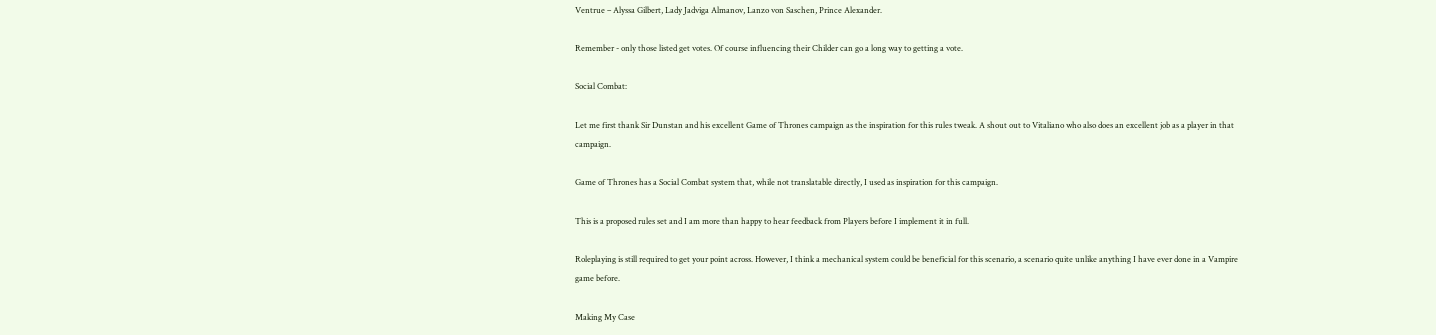Ventrue – Alyssa Gilbert, Lady Jadviga Almanov, Lanzo von Saschen, Prince Alexander.

Remember - only those listed get votes. Of course influencing their Childer can go a long way to getting a vote.

Social Combat:

Let me first thank Sir Dunstan and his excellent Game of Thrones campaign as the inspiration for this rules tweak. A shout out to Vitaliano who also does an excellent job as a player in that campaign.

Game of Thrones has a Social Combat system that, while not translatable directly, I used as inspiration for this campaign.

This is a proposed rules set and I am more than happy to hear feedback from Players before I implement it in full.

Roleplaying is still required to get your point across. However, I think a mechanical system could be beneficial for this scenario, a scenario quite unlike anything I have ever done in a Vampire game before.

Making My Case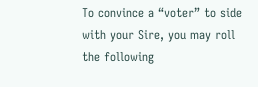To convince a “voter” to side with your Sire, you may roll the following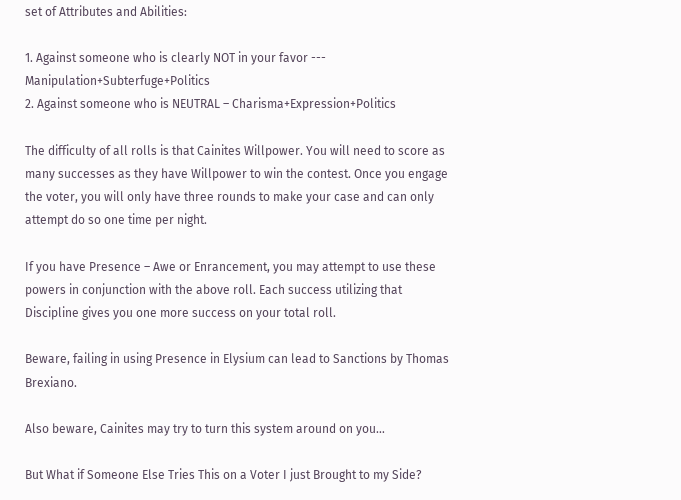set of Attributes and Abilities:

1. Against someone who is clearly NOT in your favor --- Manipulation+Subterfuge+Politics
2. Against someone who is NEUTRAL – Charisma+Expression+Politics

The difficulty of all rolls is that Cainites Willpower. You will need to score as many successes as they have Willpower to win the contest. Once you engage the voter, you will only have three rounds to make your case and can only attempt do so one time per night.

If you have Presence – Awe or Enrancement, you may attempt to use these powers in conjunction with the above roll. Each success utilizing that Discipline gives you one more success on your total roll.

Beware, failing in using Presence in Elysium can lead to Sanctions by Thomas Brexiano.

Also beware, Cainites may try to turn this system around on you…

But What if Someone Else Tries This on a Voter I just Brought to my Side?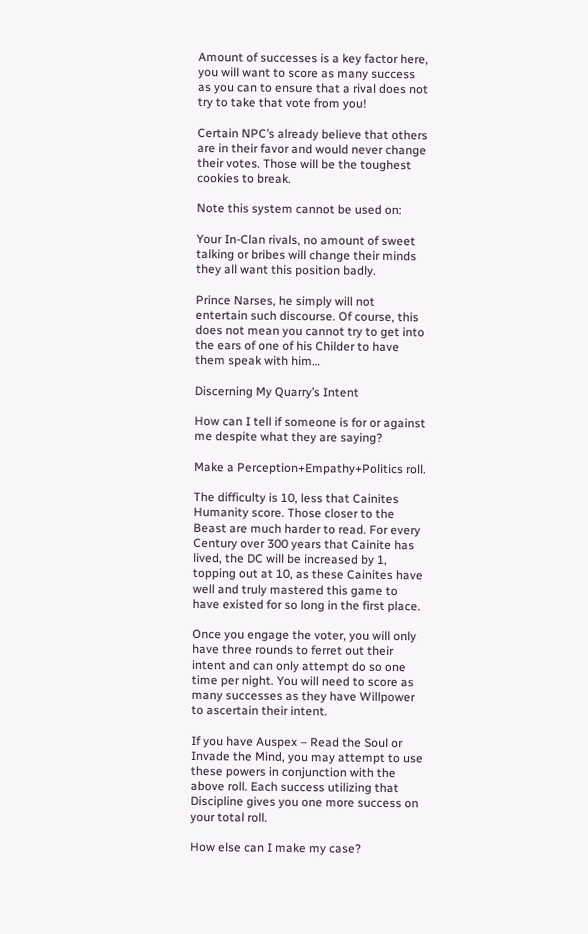Amount of successes is a key factor here, you will want to score as many success as you can to ensure that a rival does not try to take that vote from you!

Certain NPC’s already believe that others are in their favor and would never change their votes. Those will be the toughest cookies to break.

Note this system cannot be used on:

Your In-Clan rivals, no amount of sweet talking or bribes will change their minds they all want this position badly.

Prince Narses, he simply will not entertain such discourse. Of course, this does not mean you cannot try to get into the ears of one of his Childer to have them speak with him…

Discerning My Quarry’s Intent

How can I tell if someone is for or against me despite what they are saying?

Make a Perception+Empathy+Politics roll.

The difficulty is 10, less that Cainites Humanity score. Those closer to the Beast are much harder to read. For every Century over 300 years that Cainite has lived, the DC will be increased by 1, topping out at 10, as these Cainites have well and truly mastered this game to have existed for so long in the first place.

Once you engage the voter, you will only have three rounds to ferret out their intent and can only attempt do so one time per night. You will need to score as many successes as they have Willpower to ascertain their intent.

If you have Auspex – Read the Soul or Invade the Mind, you may attempt to use these powers in conjunction with the above roll. Each success utilizing that Discipline gives you one more success on your total roll.

How else can I make my case?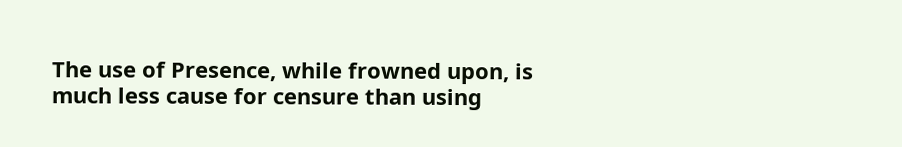The use of Presence, while frowned upon, is much less cause for censure than using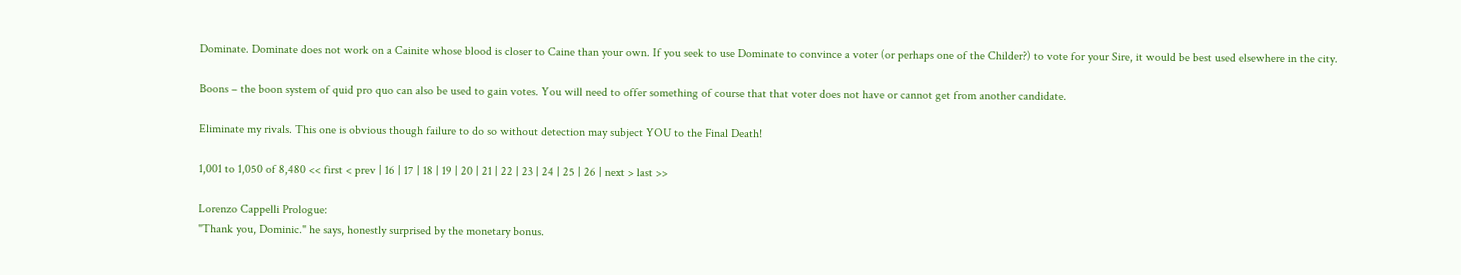Dominate. Dominate does not work on a Cainite whose blood is closer to Caine than your own. If you seek to use Dominate to convince a voter (or perhaps one of the Childer?) to vote for your Sire, it would be best used elsewhere in the city.

Boons – the boon system of quid pro quo can also be used to gain votes. You will need to offer something of course that that voter does not have or cannot get from another candidate.

Eliminate my rivals. This one is obvious though failure to do so without detection may subject YOU to the Final Death!

1,001 to 1,050 of 8,480 << first < prev | 16 | 17 | 18 | 19 | 20 | 21 | 22 | 23 | 24 | 25 | 26 | next > last >>

Lorenzo Cappelli Prologue:
"Thank you, Dominic." he says, honestly surprised by the monetary bonus.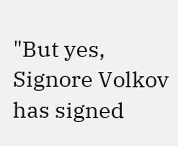"But yes, Signore Volkov has signed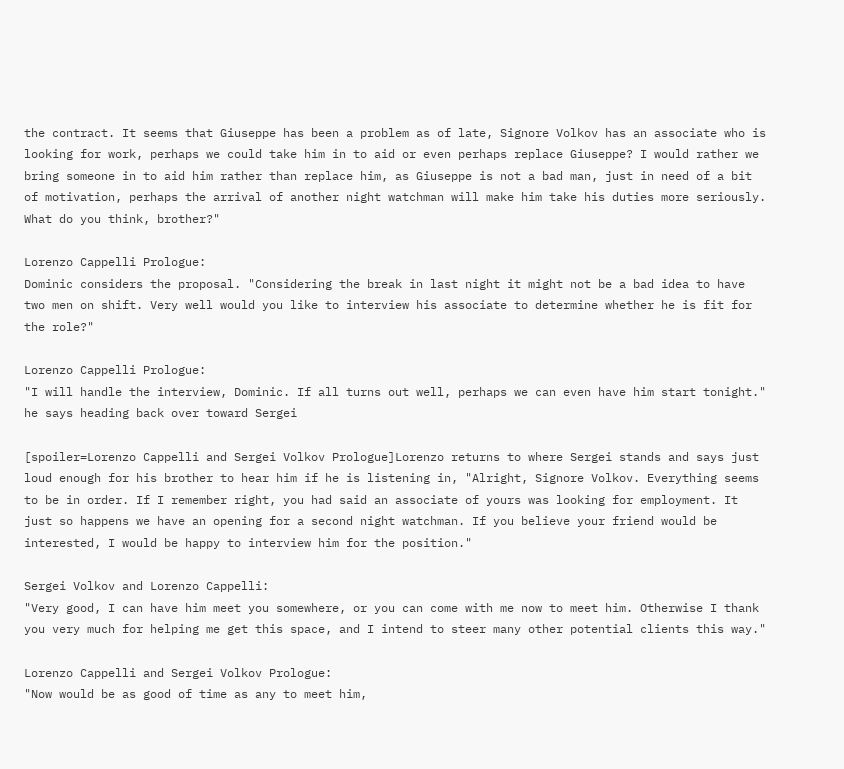the contract. It seems that Giuseppe has been a problem as of late, Signore Volkov has an associate who is looking for work, perhaps we could take him in to aid or even perhaps replace Giuseppe? I would rather we bring someone in to aid him rather than replace him, as Giuseppe is not a bad man, just in need of a bit of motivation, perhaps the arrival of another night watchman will make him take his duties more seriously. What do you think, brother?"

Lorenzo Cappelli Prologue:
Dominic considers the proposal. "Considering the break in last night it might not be a bad idea to have two men on shift. Very well would you like to interview his associate to determine whether he is fit for the role?"

Lorenzo Cappelli Prologue:
"I will handle the interview, Dominic. If all turns out well, perhaps we can even have him start tonight." he says heading back over toward Sergei

[spoiler=Lorenzo Cappelli and Sergei Volkov Prologue]Lorenzo returns to where Sergei stands and says just loud enough for his brother to hear him if he is listening in, "Alright, Signore Volkov. Everything seems to be in order. If I remember right, you had said an associate of yours was looking for employment. It just so happens we have an opening for a second night watchman. If you believe your friend would be interested, I would be happy to interview him for the position."

Sergei Volkov and Lorenzo Cappelli:
"Very good, I can have him meet you somewhere, or you can come with me now to meet him. Otherwise I thank you very much for helping me get this space, and I intend to steer many other potential clients this way."

Lorenzo Cappelli and Sergei Volkov Prologue:
"Now would be as good of time as any to meet him,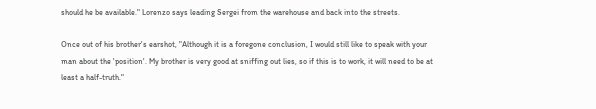should he be available." Lorenzo says leading Sergei from the warehouse and back into the streets.

Once out of his brother's earshot, "Although it is a foregone conclusion, I would still like to speak with your man about the 'position'. My brother is very good at sniffing out lies, so if this is to work, it will need to be at least a half-truth."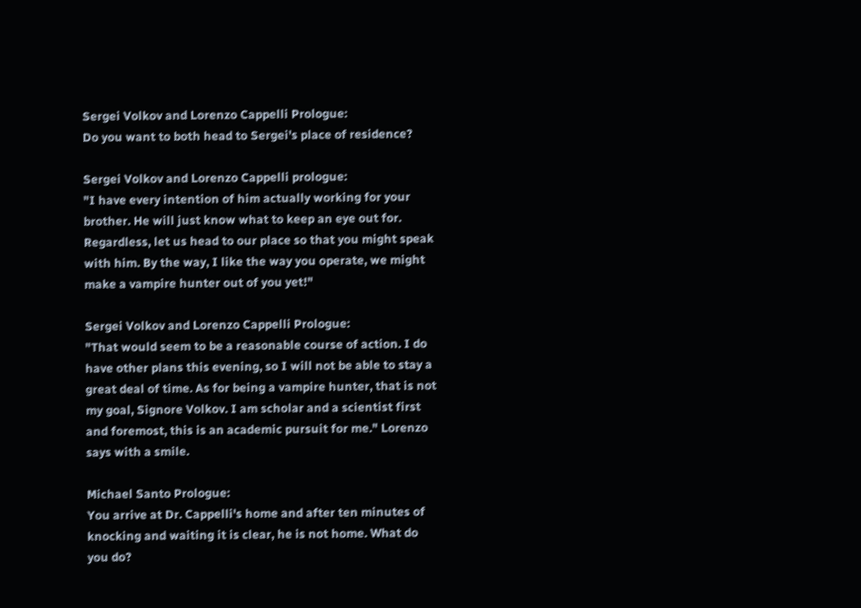Sergei Volkov and Lorenzo Cappelli Prologue:
Do you want to both head to Sergei's place of residence?

Sergei Volkov and Lorenzo Cappelli prologue:
"I have every intention of him actually working for your brother. He will just know what to keep an eye out for. Regardless, let us head to our place so that you might speak with him. By the way, I like the way you operate, we might make a vampire hunter out of you yet!"

Sergei Volkov and Lorenzo Cappelli Prologue:
"That would seem to be a reasonable course of action. I do have other plans this evening, so I will not be able to stay a great deal of time. As for being a vampire hunter, that is not my goal, Signore Volkov. I am scholar and a scientist first and foremost, this is an academic pursuit for me." Lorenzo says with a smile.

Michael Santo Prologue:
You arrive at Dr. Cappelli's home and after ten minutes of knocking and waiting it is clear, he is not home. What do you do?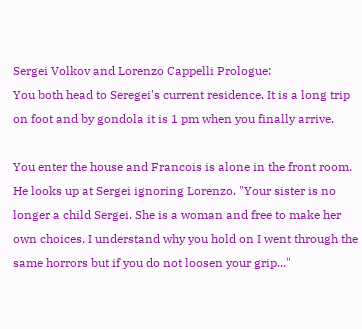Sergei Volkov and Lorenzo Cappelli Prologue:
You both head to Seregei's current residence. It is a long trip on foot and by gondola it is 1 pm when you finally arrive.

You enter the house and Francois is alone in the front room. He looks up at Sergei ignoring Lorenzo. "Your sister is no longer a child Sergei. She is a woman and free to make her own choices. I understand why you hold on I went through the same horrors but if you do not loosen your grip..."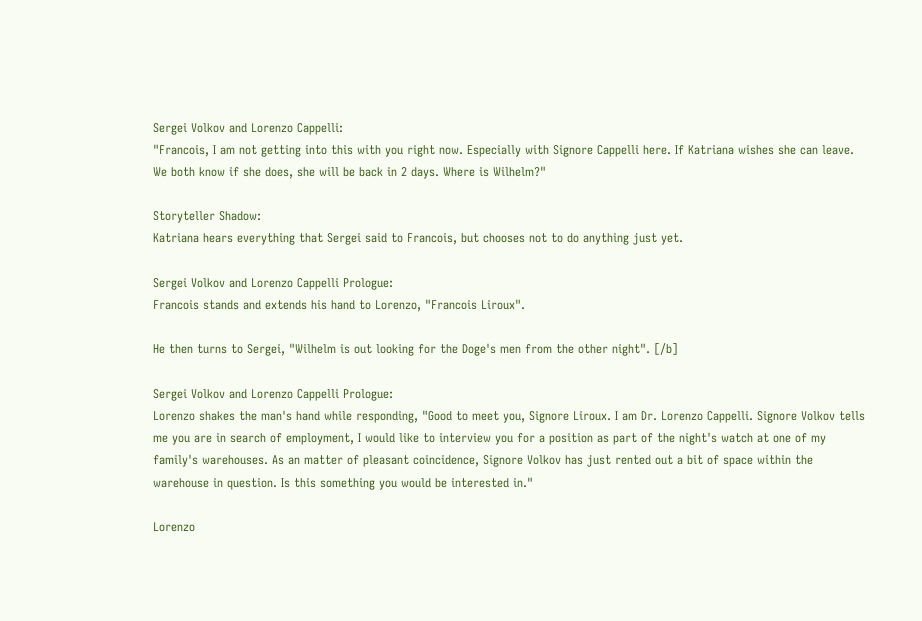Sergei Volkov and Lorenzo Cappelli:
"Francois, I am not getting into this with you right now. Especially with Signore Cappelli here. If Katriana wishes she can leave. We both know if she does, she will be back in 2 days. Where is Wilhelm?"

Storyteller Shadow:
Katriana hears everything that Sergei said to Francois, but chooses not to do anything just yet.

Sergei Volkov and Lorenzo Cappelli Prologue:
Francois stands and extends his hand to Lorenzo, "Francois Liroux".

He then turns to Sergei, "Wilhelm is out looking for the Doge's men from the other night". [/b]

Sergei Volkov and Lorenzo Cappelli Prologue:
Lorenzo shakes the man's hand while responding, "Good to meet you, Signore Liroux. I am Dr. Lorenzo Cappelli. Signore Volkov tells me you are in search of employment, I would like to interview you for a position as part of the night's watch at one of my family's warehouses. As an matter of pleasant coincidence, Signore Volkov has just rented out a bit of space within the warehouse in question. Is this something you would be interested in."

Lorenzo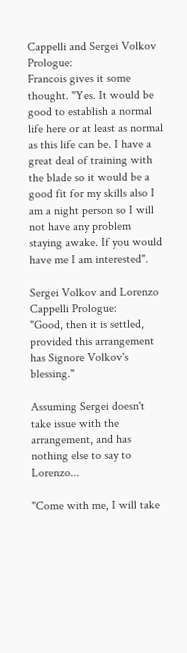Cappelli and Sergei Volkov Prologue:
Francois gives it some thought. "Yes. It would be good to establish a normal life here or at least as normal as this life can be. I have a great deal of training with the blade so it would be a good fit for my skills also I am a night person so I will not have any problem staying awake. If you would have me I am interested".

Sergei Volkov and Lorenzo Cappelli Prologue:
"Good, then it is settled, provided this arrangement has Signore Volkov's blessing."

Assuming Sergei doesn't take issue with the arrangement, and has nothing else to say to Lorenzo...

"Come with me, I will take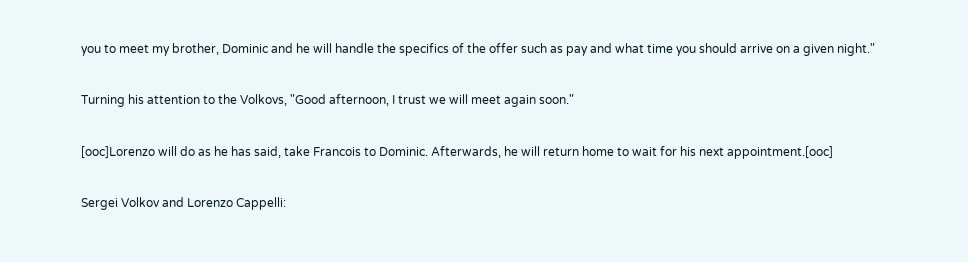you to meet my brother, Dominic and he will handle the specifics of the offer such as pay and what time you should arrive on a given night."

Turning his attention to the Volkovs, "Good afternoon, I trust we will meet again soon."

[ooc]Lorenzo will do as he has said, take Francois to Dominic. Afterwards, he will return home to wait for his next appointment.[ooc]

Sergei Volkov and Lorenzo Cappelli: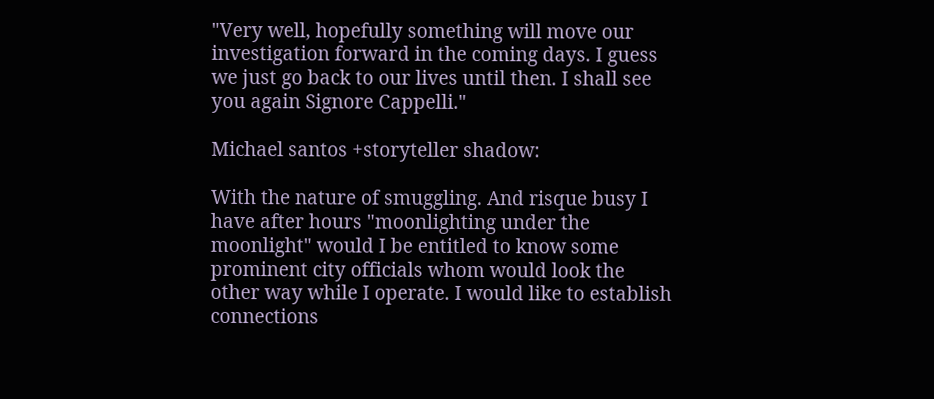"Very well, hopefully something will move our investigation forward in the coming days. I guess we just go back to our lives until then. I shall see you again Signore Cappelli."

Michael santos +storyteller shadow:

With the nature of smuggling. And risque busy I have after hours "moonlighting under the moonlight" would I be entitled to know some prominent city officials whom would look the other way while I operate. I would like to establish connections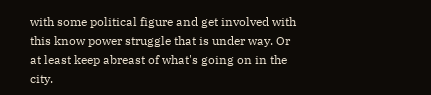with some political figure and get involved with this know power struggle that is under way. Or at least keep abreast of what's going on in the city.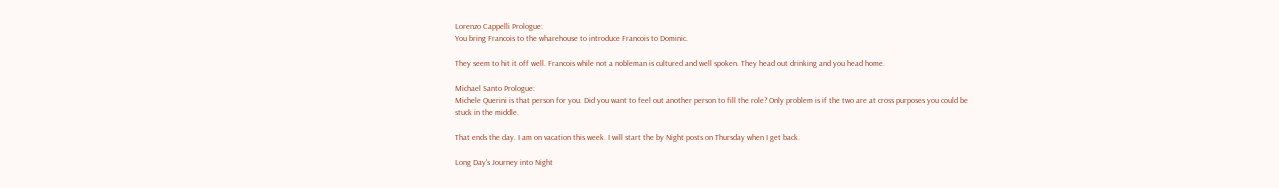Lorenzo Cappelli Prologue:
You bring Francois to the wharehouse to introduce Francois to Dominic.

They seem to hit it off well. Francois while not a nobleman is cultured and well spoken. They head out drinking and you head home.

Michael Santo Prologue:
Michele Querini is that person for you. Did you want to feel out another person to fill the role? Only problem is if the two are at cross purposes you could be stuck in the middle.

That ends the day. I am on vacation this week. I will start the by Night posts on Thursday when I get back.

Long Day's Journey into Night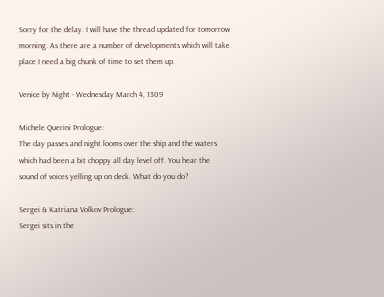Sorry for the delay. I will have the thread updated for tomorrow morning. As there are a number of developments which will take place I need a big chunk of time to set them up.

Venice by Night - Wednesday March 4, 1309

Michele Querini Prologue:
The day passes and night looms over the ship and the waters which had been a bit choppy all day level off. You hear the sound of voices yelling up on deck. What do you do?

Sergei & Katriana Volkov Prologue:
Sergei sits in the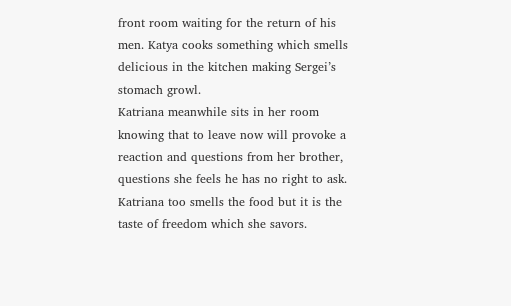front room waiting for the return of his men. Katya cooks something which smells delicious in the kitchen making Sergei’s stomach growl.
Katriana meanwhile sits in her room knowing that to leave now will provoke a reaction and questions from her brother, questions she feels he has no right to ask. Katriana too smells the food but it is the taste of freedom which she savors.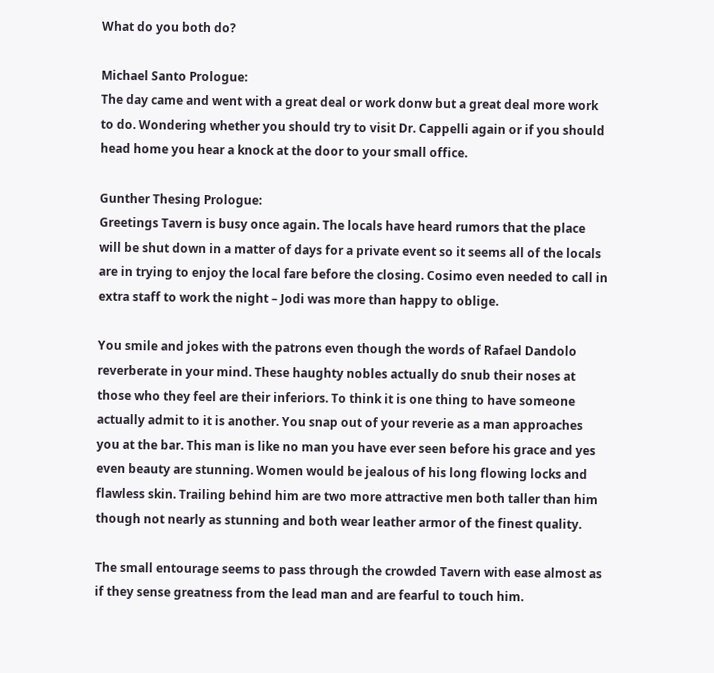What do you both do?

Michael Santo Prologue:
The day came and went with a great deal or work donw but a great deal more work to do. Wondering whether you should try to visit Dr. Cappelli again or if you should head home you hear a knock at the door to your small office.

Gunther Thesing Prologue:
Greetings Tavern is busy once again. The locals have heard rumors that the place will be shut down in a matter of days for a private event so it seems all of the locals are in trying to enjoy the local fare before the closing. Cosimo even needed to call in extra staff to work the night – Jodi was more than happy to oblige.

You smile and jokes with the patrons even though the words of Rafael Dandolo reverberate in your mind. These haughty nobles actually do snub their noses at those who they feel are their inferiors. To think it is one thing to have someone actually admit to it is another. You snap out of your reverie as a man approaches you at the bar. This man is like no man you have ever seen before his grace and yes even beauty are stunning. Women would be jealous of his long flowing locks and flawless skin. Trailing behind him are two more attractive men both taller than him though not nearly as stunning and both wear leather armor of the finest quality.

The small entourage seems to pass through the crowded Tavern with ease almost as if they sense greatness from the lead man and are fearful to touch him.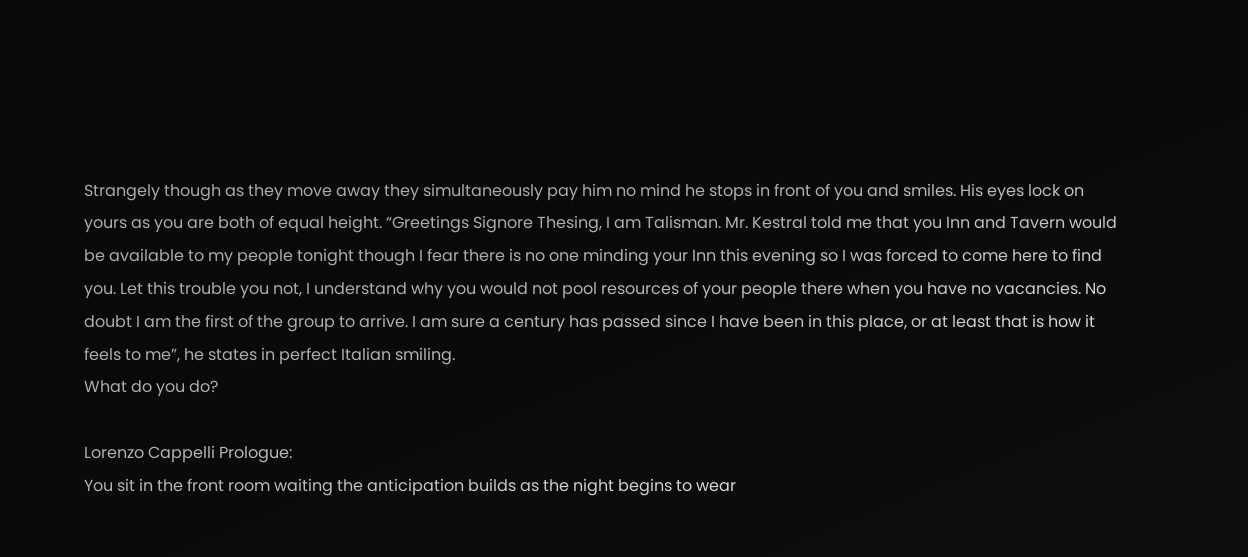Strangely though as they move away they simultaneously pay him no mind he stops in front of you and smiles. His eyes lock on yours as you are both of equal height. “Greetings Signore Thesing, I am Talisman. Mr. Kestral told me that you Inn and Tavern would be available to my people tonight though I fear there is no one minding your Inn this evening so I was forced to come here to find you. Let this trouble you not, I understand why you would not pool resources of your people there when you have no vacancies. No doubt I am the first of the group to arrive. I am sure a century has passed since I have been in this place, or at least that is how it feels to me”, he states in perfect Italian smiling.
What do you do?

Lorenzo Cappelli Prologue:
You sit in the front room waiting the anticipation builds as the night begins to wear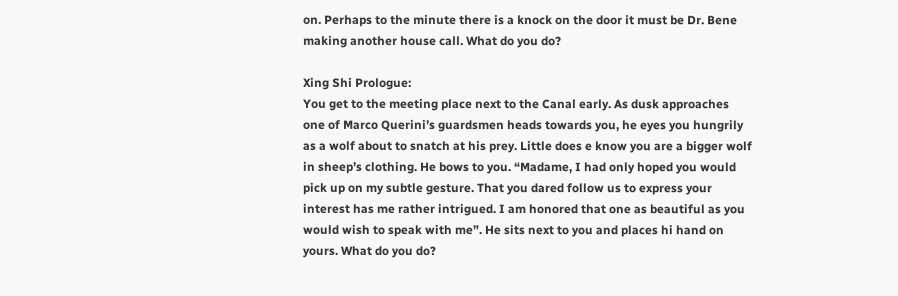on. Perhaps to the minute there is a knock on the door it must be Dr. Bene making another house call. What do you do?

Xing Shi Prologue:
You get to the meeting place next to the Canal early. As dusk approaches one of Marco Querini’s guardsmen heads towards you, he eyes you hungrily as a wolf about to snatch at his prey. Little does e know you are a bigger wolf in sheep’s clothing. He bows to you. “Madame, I had only hoped you would pick up on my subtle gesture. That you dared follow us to express your interest has me rather intrigued. I am honored that one as beautiful as you would wish to speak with me”. He sits next to you and places hi hand on yours. What do you do?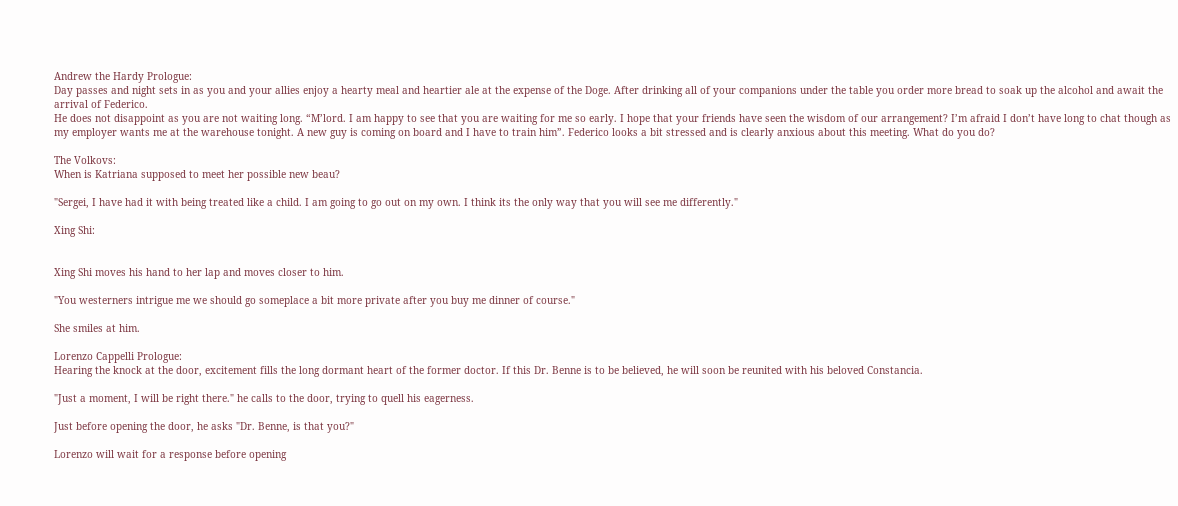Andrew the Hardy Prologue:
Day passes and night sets in as you and your allies enjoy a hearty meal and heartier ale at the expense of the Doge. After drinking all of your companions under the table you order more bread to soak up the alcohol and await the arrival of Federico.
He does not disappoint as you are not waiting long. “M’lord. I am happy to see that you are waiting for me so early. I hope that your friends have seen the wisdom of our arrangement? I’m afraid I don’t have long to chat though as my employer wants me at the warehouse tonight. A new guy is coming on board and I have to train him”. Federico looks a bit stressed and is clearly anxious about this meeting. What do you do?

The Volkovs:
When is Katriana supposed to meet her possible new beau?

"Sergei, I have had it with being treated like a child. I am going to go out on my own. I think its the only way that you will see me differently."

Xing Shi:


Xing Shi moves his hand to her lap and moves closer to him.

"You westerners intrigue me we should go someplace a bit more private after you buy me dinner of course."

She smiles at him.

Lorenzo Cappelli Prologue:
Hearing the knock at the door, excitement fills the long dormant heart of the former doctor. If this Dr. Benne is to be believed, he will soon be reunited with his beloved Constancia.

"Just a moment, I will be right there." he calls to the door, trying to quell his eagerness.

Just before opening the door, he asks "Dr. Benne, is that you?"

Lorenzo will wait for a response before opening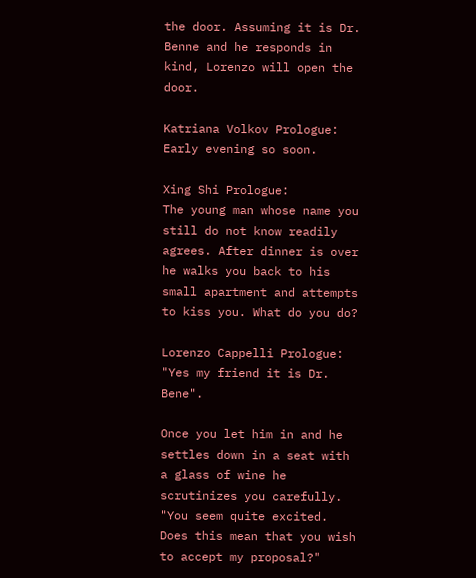the door. Assuming it is Dr. Benne and he responds in kind, Lorenzo will open the door.

Katriana Volkov Prologue:
Early evening so soon.

Xing Shi Prologue:
The young man whose name you still do not know readily agrees. After dinner is over he walks you back to his small apartment and attempts to kiss you. What do you do?

Lorenzo Cappelli Prologue:
"Yes my friend it is Dr. Bene".

Once you let him in and he settles down in a seat with a glass of wine he scrutinizes you carefully. "You seem quite excited. Does this mean that you wish to accept my proposal?"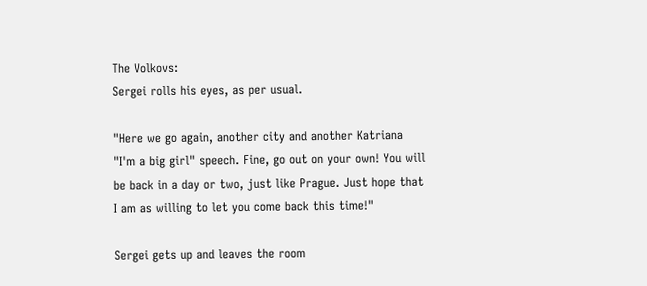The Volkovs:
Sergei rolls his eyes, as per usual.

"Here we go again, another city and another Katriana "I'm a big girl" speech. Fine, go out on your own! You will be back in a day or two, just like Prague. Just hope that I am as willing to let you come back this time!"

Sergei gets up and leaves the room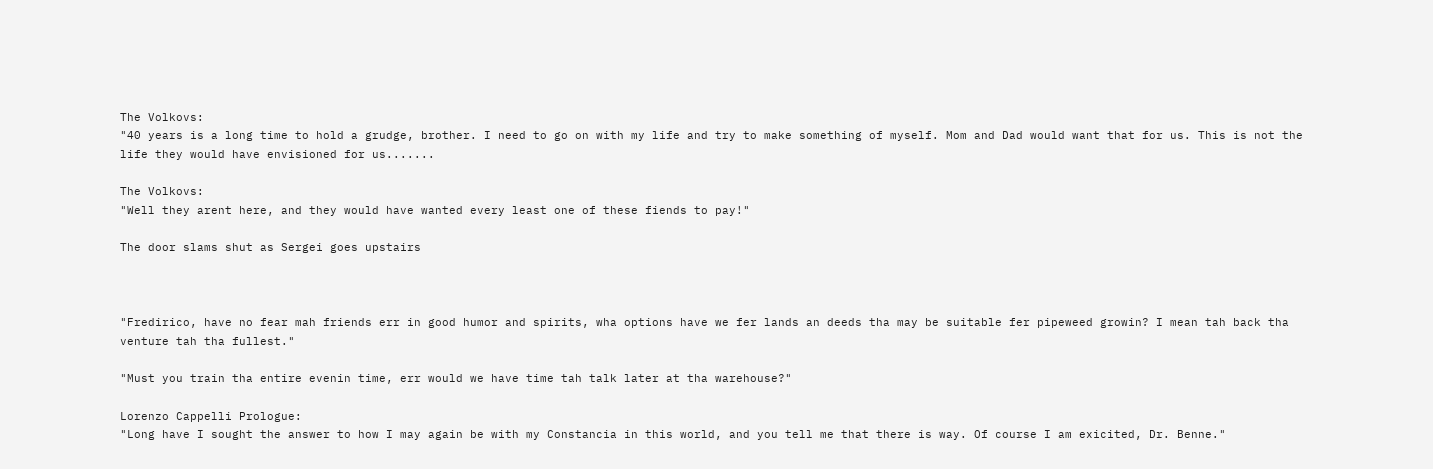The Volkovs:
"40 years is a long time to hold a grudge, brother. I need to go on with my life and try to make something of myself. Mom and Dad would want that for us. This is not the life they would have envisioned for us.......

The Volkovs:
"Well they arent here, and they would have wanted every least one of these fiends to pay!"

The door slams shut as Sergei goes upstairs



"Fredirico, have no fear mah friends err in good humor and spirits, wha options have we fer lands an deeds tha may be suitable fer pipeweed growin? I mean tah back tha venture tah tha fullest."

"Must you train tha entire evenin time, err would we have time tah talk later at tha warehouse?"

Lorenzo Cappelli Prologue:
"Long have I sought the answer to how I may again be with my Constancia in this world, and you tell me that there is way. Of course I am exicited, Dr. Benne."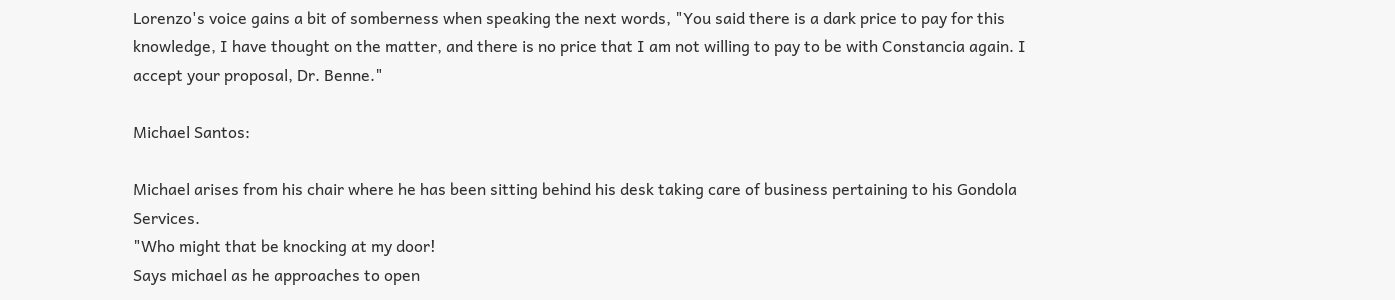Lorenzo's voice gains a bit of somberness when speaking the next words, "You said there is a dark price to pay for this knowledge, I have thought on the matter, and there is no price that I am not willing to pay to be with Constancia again. I accept your proposal, Dr. Benne."

Michael Santos:

Michael arises from his chair where he has been sitting behind his desk taking care of business pertaining to his Gondola Services.
"Who might that be knocking at my door!
Says michael as he approaches to open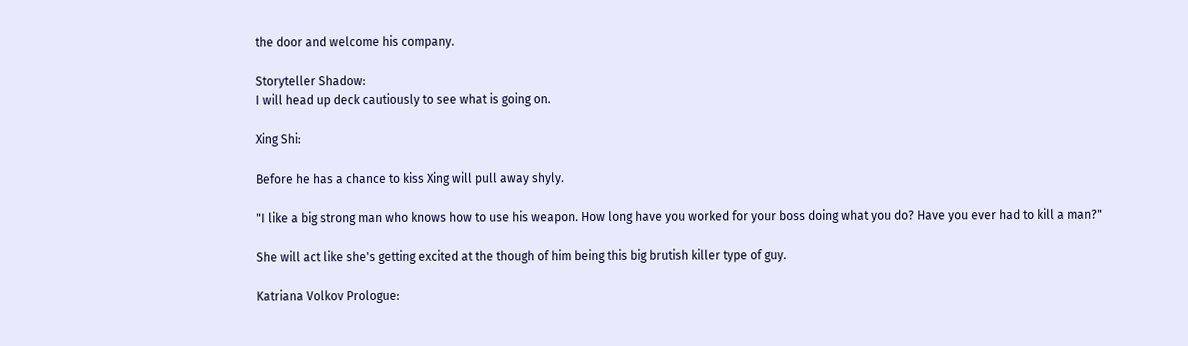the door and welcome his company.

Storyteller Shadow:
I will head up deck cautiously to see what is going on.

Xing Shi:

Before he has a chance to kiss Xing will pull away shyly.

"I like a big strong man who knows how to use his weapon. How long have you worked for your boss doing what you do? Have you ever had to kill a man?"

She will act like she's getting excited at the though of him being this big brutish killer type of guy.

Katriana Volkov Prologue: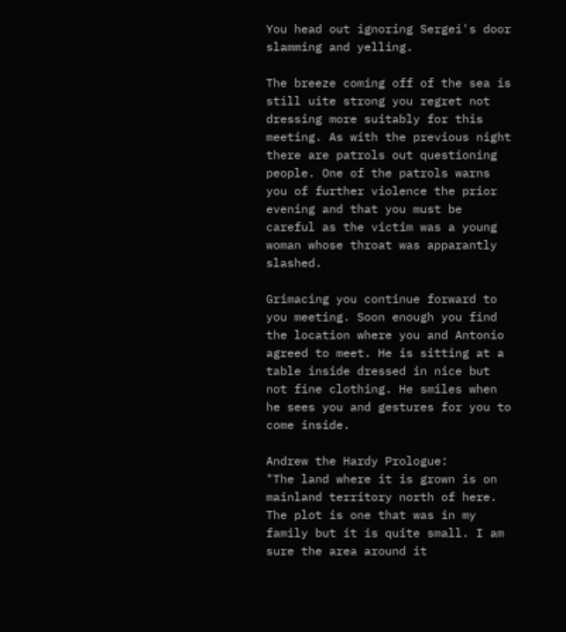You head out ignoring Sergei's door slamming and yelling.

The breeze coming off of the sea is still uite strong you regret not dressing more suitably for this meeting. As with the previous night there are patrols out questioning people. One of the patrols warns you of further violence the prior evening and that you must be careful as the victim was a young woman whose throat was apparantly slashed.

Grimacing you continue forward to you meeting. Soon enough you find the location where you and Antonio agreed to meet. He is sitting at a table inside dressed in nice but not fine clothing. He smiles when he sees you and gestures for you to come inside.

Andrew the Hardy Prologue:
"The land where it is grown is on mainland territory north of here. The plot is one that was in my family but it is quite small. I am sure the area around it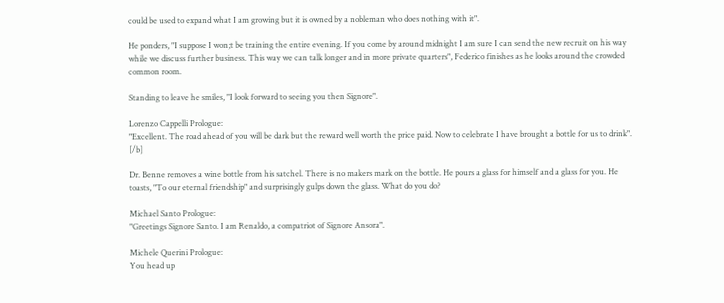could be used to expand what I am growing but it is owned by a nobleman who does nothing with it".

He ponders, "I suppose I won;t be training the entire evening. If you come by around midnight I am sure I can send the new recruit on his way while we discuss further business. This way we can talk longer and in more private quarters", Federico finishes as he looks around the crowded common room.

Standing to leave he smiles, "I look forward to seeing you then Signore".

Lorenzo Cappelli Prologue:
"Excellent. The road ahead of you will be dark but the reward well worth the price paid. Now to celebrate I have brought a bottle for us to drink". [/b]

Dr. Benne removes a wine bottle from his satchel. There is no makers mark on the bottle. He pours a glass for himself and a glass for you. He toasts, "To our eternal friendship" and surprisingly gulps down the glass. What do you do?

Michael Santo Prologue:
"Greetings Signore Santo. I am Renaldo, a compatriot of Signore Ansora".

Michele Querini Prologue:
You head up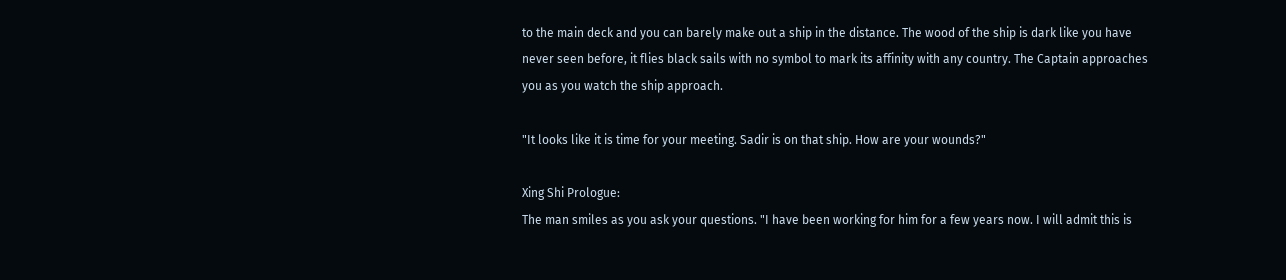to the main deck and you can barely make out a ship in the distance. The wood of the ship is dark like you have never seen before, it flies black sails with no symbol to mark its affinity with any country. The Captain approaches you as you watch the ship approach.

"It looks like it is time for your meeting. Sadir is on that ship. How are your wounds?"

Xing Shi Prologue:
The man smiles as you ask your questions. "I have been working for him for a few years now. I will admit this is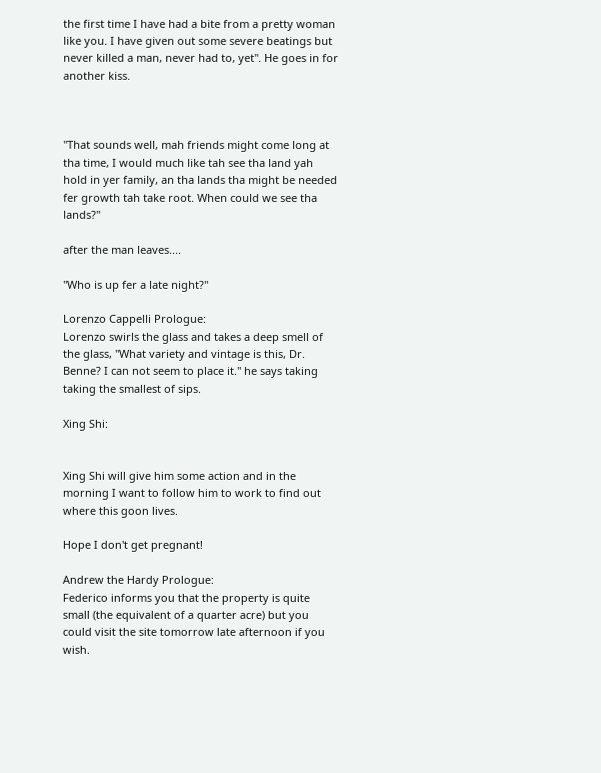the first time I have had a bite from a pretty woman like you. I have given out some severe beatings but never killed a man, never had to, yet". He goes in for another kiss.



"That sounds well, mah friends might come long at tha time, I would much like tah see tha land yah hold in yer family, an tha lands tha might be needed fer growth tah take root. When could we see tha lands?"

after the man leaves....

"Who is up fer a late night?"

Lorenzo Cappelli Prologue:
Lorenzo swirls the glass and takes a deep smell of the glass, "What variety and vintage is this, Dr. Benne? I can not seem to place it." he says taking taking the smallest of sips.

Xing Shi:


Xing Shi will give him some action and in the morning I want to follow him to work to find out where this goon lives.

Hope I don't get pregnant!

Andrew the Hardy Prologue:
Federico informs you that the property is quite small (the equivalent of a quarter acre) but you could visit the site tomorrow late afternoon if you wish.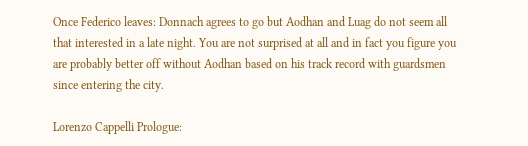Once Federico leaves: Donnach agrees to go but Aodhan and Luag do not seem all that interested in a late night. You are not surprised at all and in fact you figure you are probably better off without Aodhan based on his track record with guardsmen since entering the city.

Lorenzo Cappelli Prologue: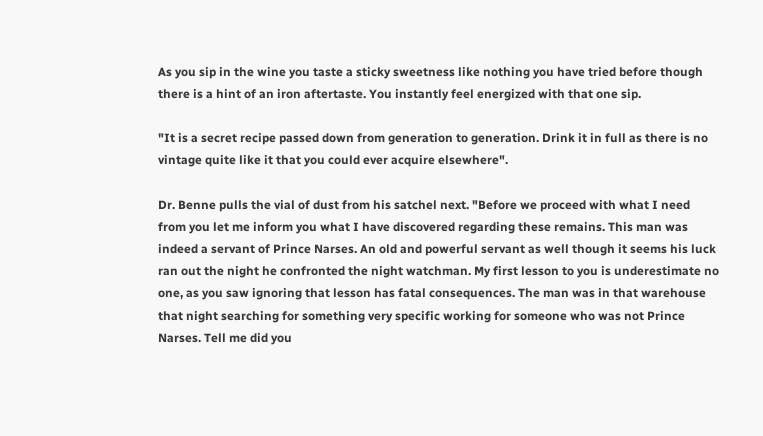As you sip in the wine you taste a sticky sweetness like nothing you have tried before though there is a hint of an iron aftertaste. You instantly feel energized with that one sip.

"It is a secret recipe passed down from generation to generation. Drink it in full as there is no vintage quite like it that you could ever acquire elsewhere".

Dr. Benne pulls the vial of dust from his satchel next. "Before we proceed with what I need from you let me inform you what I have discovered regarding these remains. This man was indeed a servant of Prince Narses. An old and powerful servant as well though it seems his luck ran out the night he confronted the night watchman. My first lesson to you is underestimate no one, as you saw ignoring that lesson has fatal consequences. The man was in that warehouse that night searching for something very specific working for someone who was not Prince Narses. Tell me did you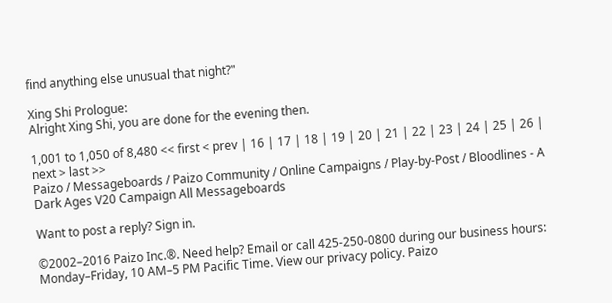find anything else unusual that night?"

Xing Shi Prologue:
Alright Xing Shi, you are done for the evening then.

1,001 to 1,050 of 8,480 << first < prev | 16 | 17 | 18 | 19 | 20 | 21 | 22 | 23 | 24 | 25 | 26 | next > last >>
Paizo / Messageboards / Paizo Community / Online Campaigns / Play-by-Post / Bloodlines - A Dark Ages V20 Campaign All Messageboards

Want to post a reply? Sign in.

©2002–2016 Paizo Inc.®. Need help? Email or call 425-250-0800 during our business hours: Monday–Friday, 10 AM–5 PM Pacific Time. View our privacy policy. Paizo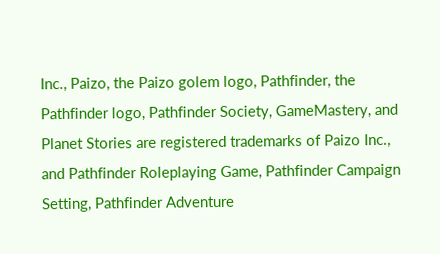Inc., Paizo, the Paizo golem logo, Pathfinder, the Pathfinder logo, Pathfinder Society, GameMastery, and Planet Stories are registered trademarks of Paizo Inc., and Pathfinder Roleplaying Game, Pathfinder Campaign Setting, Pathfinder Adventure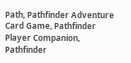Path, Pathfinder Adventure Card Game, Pathfinder Player Companion, Pathfinder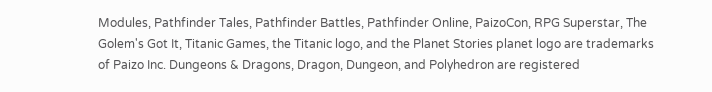Modules, Pathfinder Tales, Pathfinder Battles, Pathfinder Online, PaizoCon, RPG Superstar, The Golem's Got It, Titanic Games, the Titanic logo, and the Planet Stories planet logo are trademarks of Paizo Inc. Dungeons & Dragons, Dragon, Dungeon, and Polyhedron are registered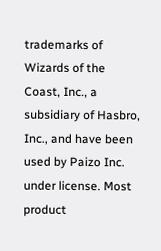trademarks of Wizards of the Coast, Inc., a subsidiary of Hasbro, Inc., and have been used by Paizo Inc. under license. Most product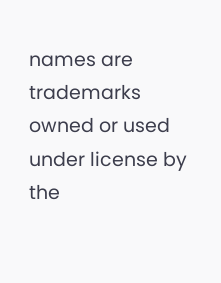names are trademarks owned or used under license by the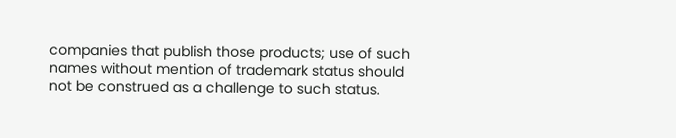companies that publish those products; use of such names without mention of trademark status should not be construed as a challenge to such status.